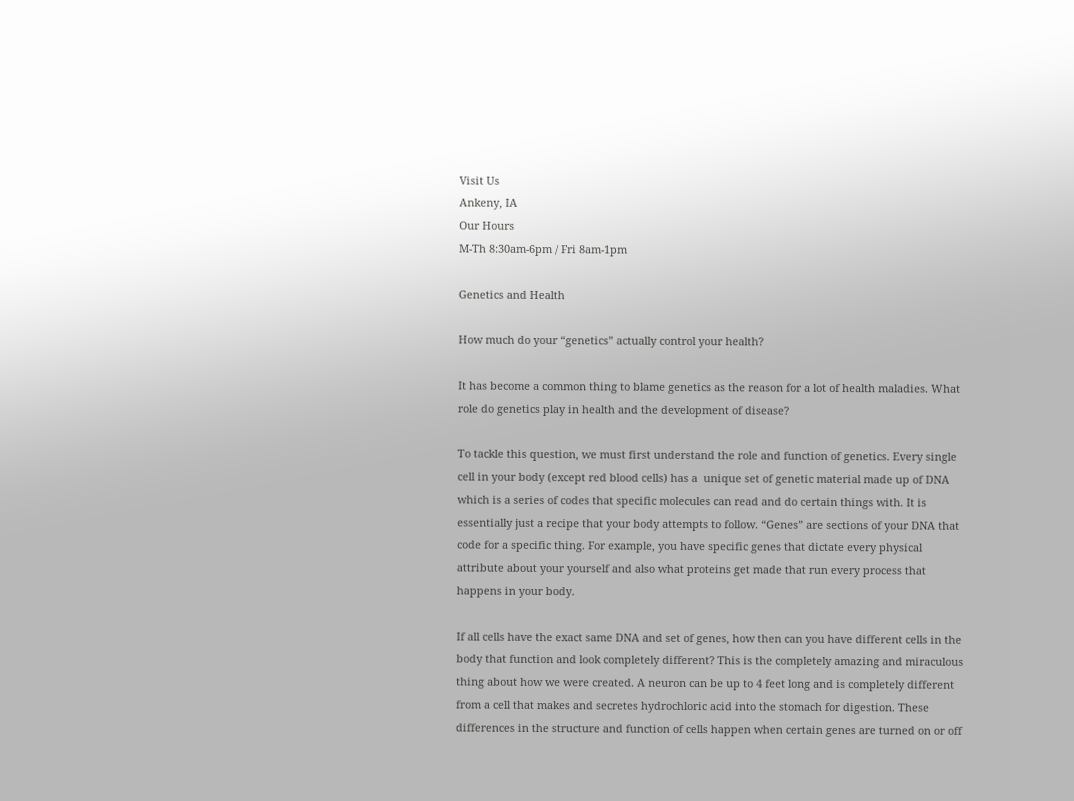Visit Us
Ankeny, IA
Our Hours
M-Th 8:30am-6pm / Fri 8am-1pm

Genetics and Health

How much do your “genetics” actually control your health?

It has become a common thing to blame genetics as the reason for a lot of health maladies. What role do genetics play in health and the development of disease?

To tackle this question, we must first understand the role and function of genetics. Every single cell in your body (except red blood cells) has a  unique set of genetic material made up of DNA which is a series of codes that specific molecules can read and do certain things with. It is essentially just a recipe that your body attempts to follow. “Genes” are sections of your DNA that code for a specific thing. For example, you have specific genes that dictate every physical attribute about your yourself and also what proteins get made that run every process that happens in your body.

If all cells have the exact same DNA and set of genes, how then can you have different cells in the body that function and look completely different? This is the completely amazing and miraculous thing about how we were created. A neuron can be up to 4 feet long and is completely different from a cell that makes and secretes hydrochloric acid into the stomach for digestion. These differences in the structure and function of cells happen when certain genes are turned on or off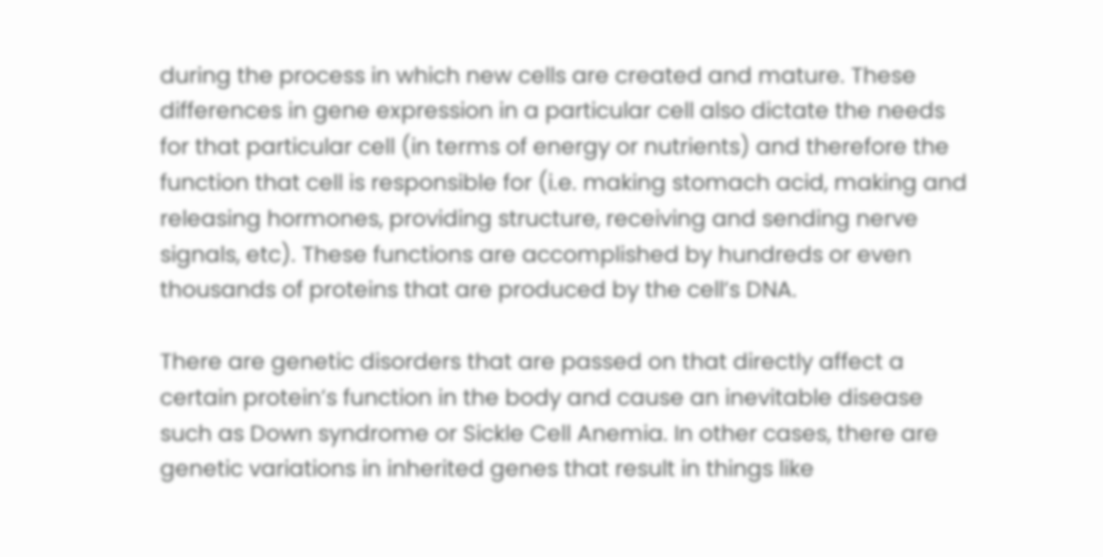during the process in which new cells are created and mature. These differences in gene expression in a particular cell also dictate the needs for that particular cell (in terms of energy or nutrients) and therefore the function that cell is responsible for (i.e. making stomach acid, making and releasing hormones, providing structure, receiving and sending nerve signals, etc). These functions are accomplished by hundreds or even thousands of proteins that are produced by the cell’s DNA.

There are genetic disorders that are passed on that directly affect a certain protein’s function in the body and cause an inevitable disease such as Down syndrome or Sickle Cell Anemia. In other cases, there are genetic variations in inherited genes that result in things like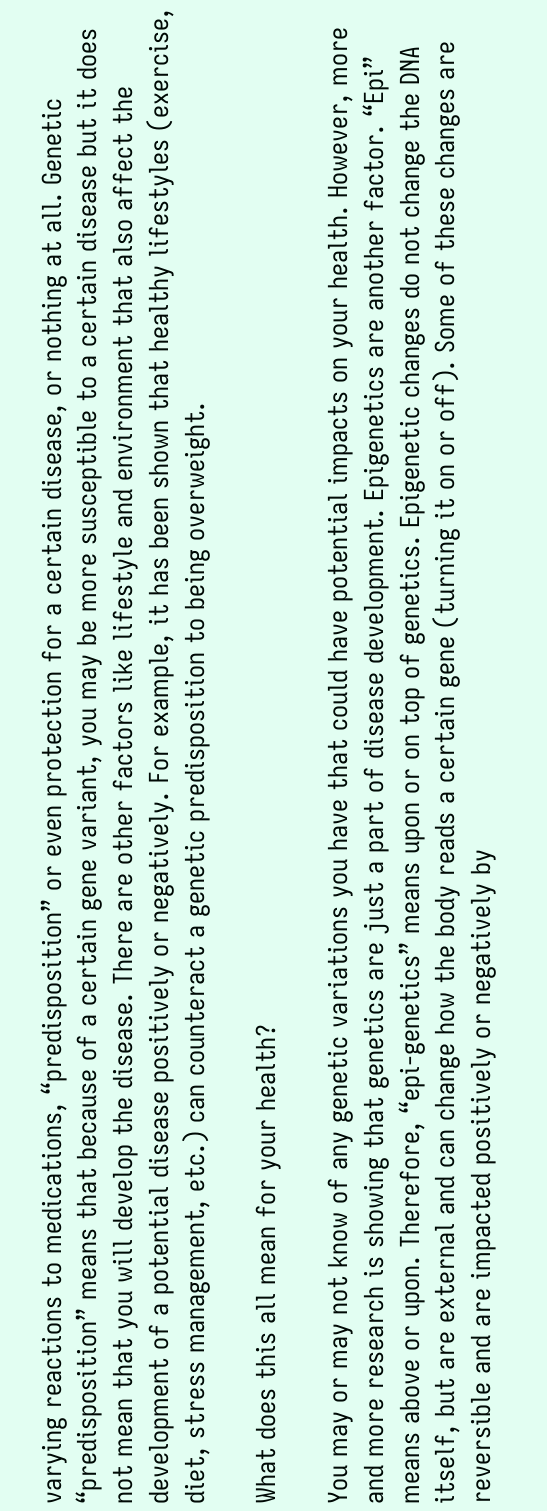varying reactions to medications, “predisposition” or even protection for a certain disease, or nothing at all. Genetic “predisposition” means that because of a certain gene variant, you may be more susceptible to a certain disease but it does not mean that you will develop the disease. There are other factors like lifestyle and environment that also affect the development of a potential disease positively or negatively. For example, it has been shown that healthy lifestyles (exercise, diet, stress management, etc.) can counteract a genetic predisposition to being overweight.

What does this all mean for your health?

You may or may not know of any genetic variations you have that could have potential impacts on your health. However, more and more research is showing that genetics are just a part of disease development. Epigenetics are another factor. “Epi” means above or upon. Therefore, “epi-genetics” means upon or on top of genetics. Epigenetic changes do not change the DNA itself, but are external and can change how the body reads a certain gene (turning it on or off). Some of these changes are reversible and are impacted positively or negatively by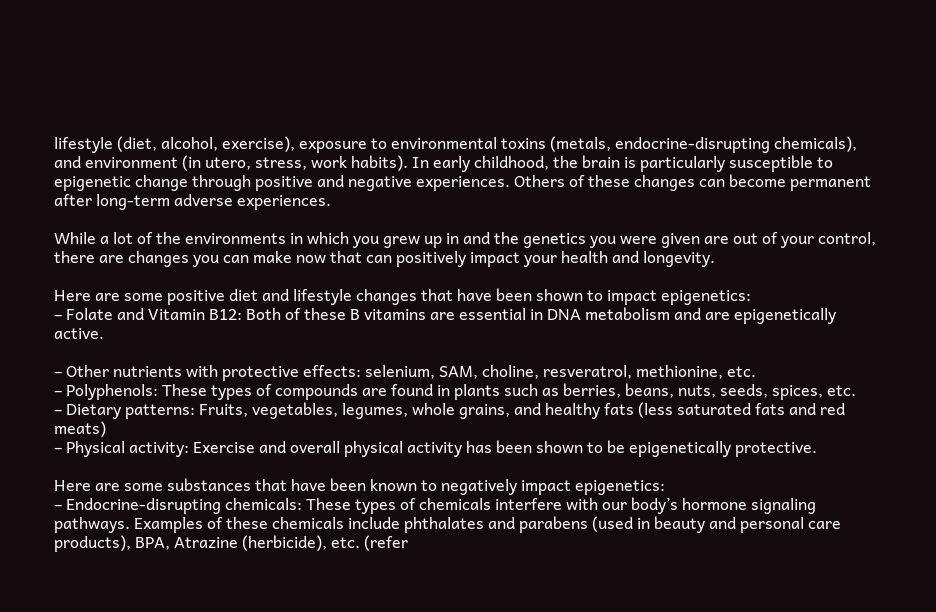lifestyle (diet, alcohol, exercise), exposure to environmental toxins (metals, endocrine-disrupting chemicals), and environment (in utero, stress, work habits). In early childhood, the brain is particularly susceptible to epigenetic change through positive and negative experiences. Others of these changes can become permanent after long-term adverse experiences.

While a lot of the environments in which you grew up in and the genetics you were given are out of your control, there are changes you can make now that can positively impact your health and longevity.

Here are some positive diet and lifestyle changes that have been shown to impact epigenetics:
– Folate and Vitamin B12: Both of these B vitamins are essential in DNA metabolism and are epigenetically active.

– Other nutrients with protective effects: selenium, SAM, choline, resveratrol, methionine, etc.
– Polyphenols: These types of compounds are found in plants such as berries, beans, nuts, seeds, spices, etc.
– Dietary patterns: Fruits, vegetables, legumes, whole grains, and healthy fats (less saturated fats and red meats)
– Physical activity: Exercise and overall physical activity has been shown to be epigenetically protective.

Here are some substances that have been known to negatively impact epigenetics:
– Endocrine-disrupting chemicals: These types of chemicals interfere with our body’s hormone signaling pathways. Examples of these chemicals include phthalates and parabens (used in beauty and personal care products), BPA, Atrazine (herbicide), etc. (refer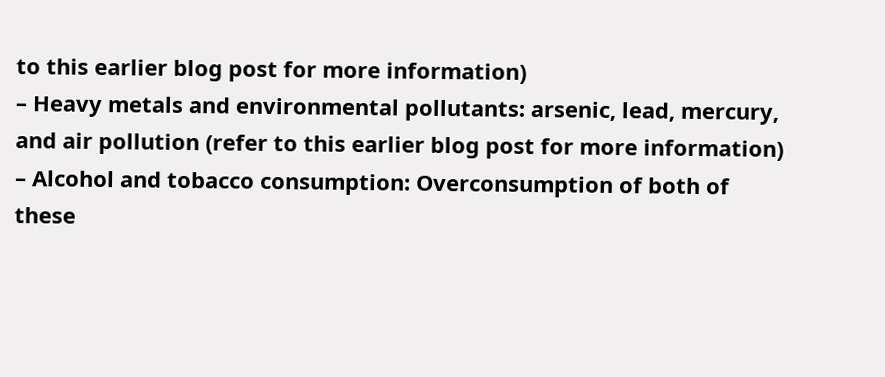to this earlier blog post for more information)
– Heavy metals and environmental pollutants: arsenic, lead, mercury, and air pollution (refer to this earlier blog post for more information)
– Alcohol and tobacco consumption: Overconsumption of both of these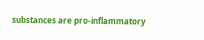substances are pro-inflammatory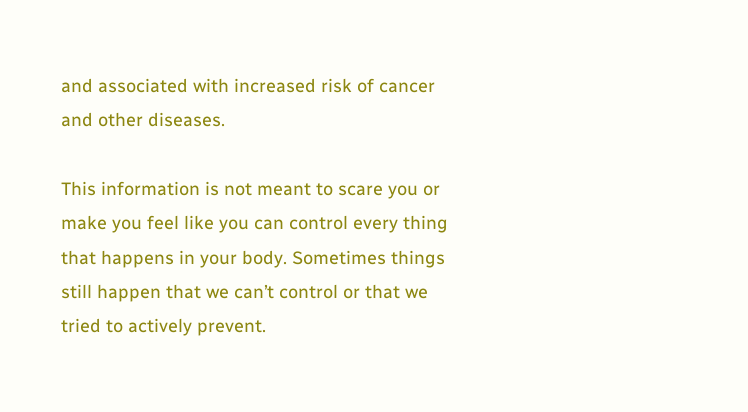and associated with increased risk of cancer and other diseases.

This information is not meant to scare you or make you feel like you can control every thing that happens in your body. Sometimes things still happen that we can’t control or that we tried to actively prevent.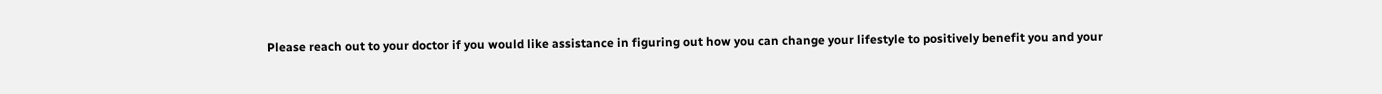Please reach out to your doctor if you would like assistance in figuring out how you can change your lifestyle to positively benefit you and your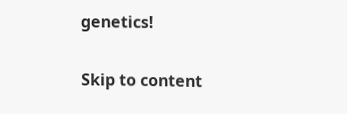genetics!

Skip to content